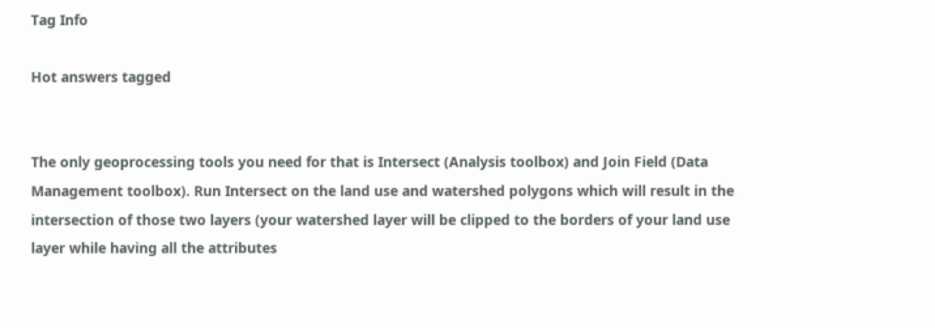Tag Info

Hot answers tagged


The only geoprocessing tools you need for that is Intersect (Analysis toolbox) and Join Field (Data Management toolbox). Run Intersect on the land use and watershed polygons which will result in the intersection of those two layers (your watershed layer will be clipped to the borders of your land use layer while having all the attributes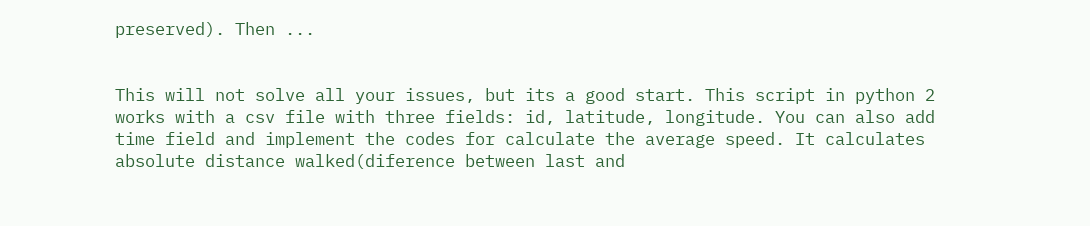preserved). Then ...


This will not solve all your issues, but its a good start. This script in python 2 works with a csv file with three fields: id, latitude, longitude. You can also add time field and implement the codes for calculate the average speed. It calculates absolute distance walked(diference between last and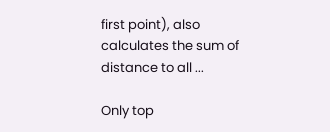first point), also calculates the sum of distance to all ...

Only top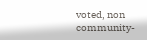voted, non community-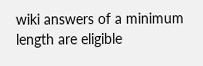wiki answers of a minimum length are eligible